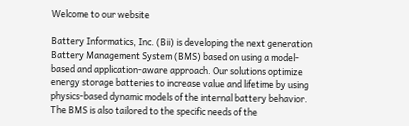Welcome to our website

Battery Informatics, Inc. (Bii) is developing the next generation Battery Management System (BMS) based on using a model-based and application-aware approach. Our solutions optimize energy storage batteries to increase value and lifetime by using physics-based dynamic models of the internal battery behavior. The BMS is also tailored to the specific needs of the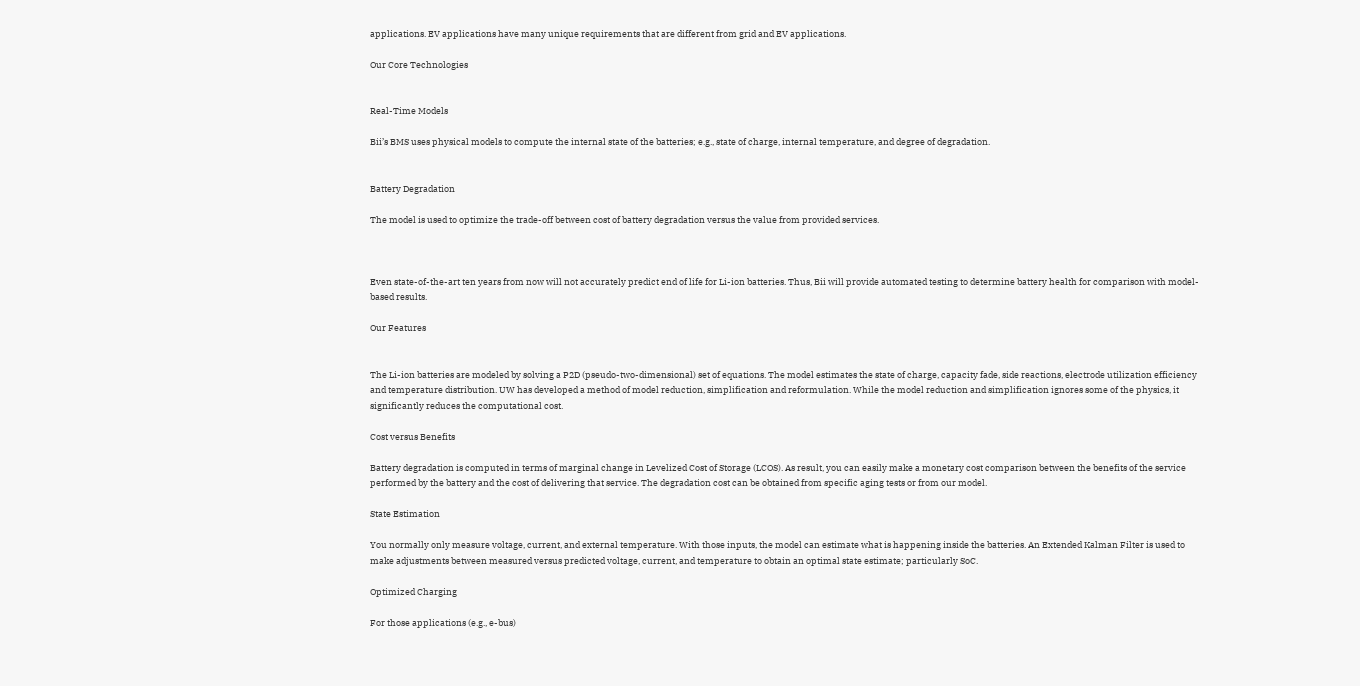applications. EV applications have many unique requirements that are different from grid and EV applications.

Our Core Technologies


Real-Time Models

Bii’s BMS uses physical models to compute the internal state of the batteries; e.g., state of charge, internal temperature, and degree of degradation.


Battery Degradation

The model is used to optimize the trade-off between cost of battery degradation versus the value from provided services.



Even state-of-the-art ten years from now will not accurately predict end of life for Li-ion batteries. Thus, Bii will provide automated testing to determine battery health for comparison with model-based results.

Our Features


The Li-ion batteries are modeled by solving a P2D (pseudo-two-dimensional) set of equations. The model estimates the state of charge, capacity fade, side reactions, electrode utilization efficiency and temperature distribution. UW has developed a method of model reduction, simplification and reformulation. While the model reduction and simplification ignores some of the physics, it significantly reduces the computational cost.

Cost versus Benefits

Battery degradation is computed in terms of marginal change in Levelized Cost of Storage (LCOS). As result, you can easily make a monetary cost comparison between the benefits of the service performed by the battery and the cost of delivering that service. The degradation cost can be obtained from specific aging tests or from our model.

State Estimation

You normally only measure voltage, current, and external temperature. With those inputs, the model can estimate what is happening inside the batteries. An Extended Kalman Filter is used to make adjustments between measured versus predicted voltage, current, and temperature to obtain an optimal state estimate; particularly SoC.

Optimized Charging

For those applications (e.g., e-bus)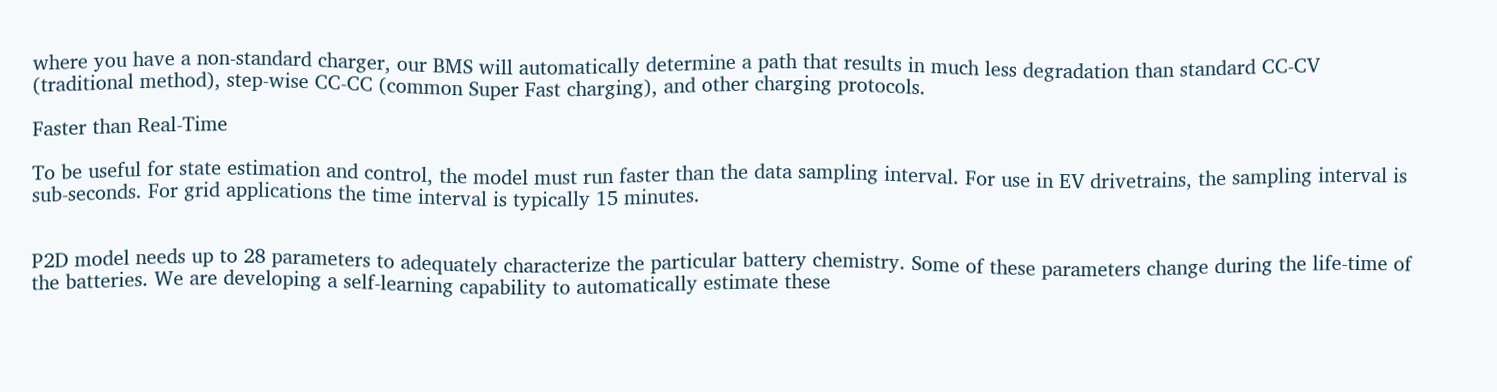where you have a non-standard charger, our BMS will automatically determine a path that results in much less degradation than standard CC-CV (traditional method), step-wise CC-CC (common Super Fast charging), and other charging protocols.

Faster than Real-Time

To be useful for state estimation and control, the model must run faster than the data sampling interval. For use in EV drivetrains, the sampling interval is sub-seconds. For grid applications the time interval is typically 15 minutes.


P2D model needs up to 28 parameters to adequately characterize the particular battery chemistry. Some of these parameters change during the life-time of the batteries. We are developing a self-learning capability to automatically estimate these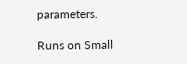parameters.

Runs on Small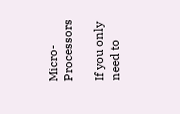Micro-Processors

If you only need to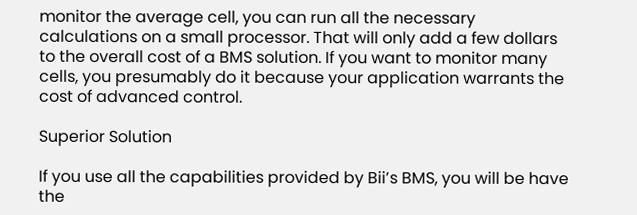monitor the average cell, you can run all the necessary calculations on a small processor. That will only add a few dollars to the overall cost of a BMS solution. If you want to monitor many cells, you presumably do it because your application warrants the cost of advanced control.

Superior Solution

If you use all the capabilities provided by Bii’s BMS, you will be have the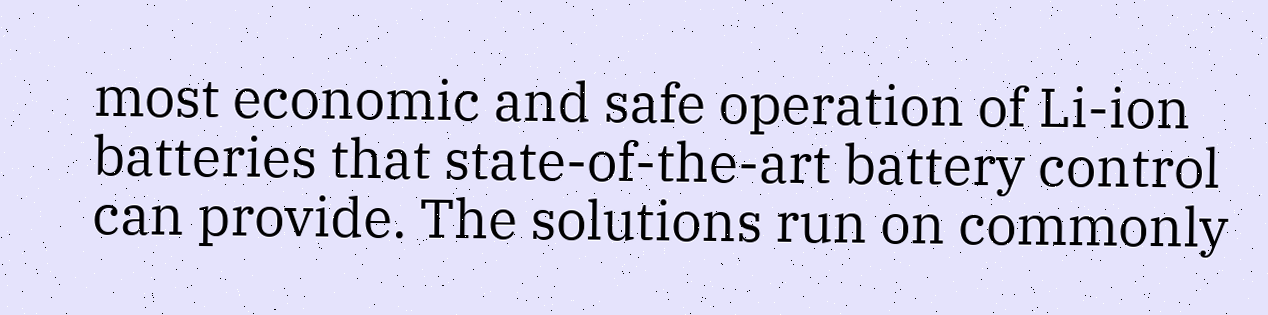most economic and safe operation of Li-ion batteries that state-of-the-art battery control can provide. The solutions run on commonly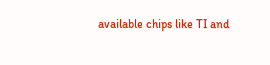available chips like TI and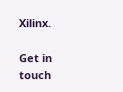Xilinx.

Get in touch